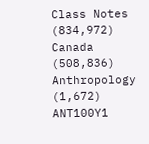Class Notes (834,972)
Canada (508,836)
Anthropology (1,672)
ANT100Y1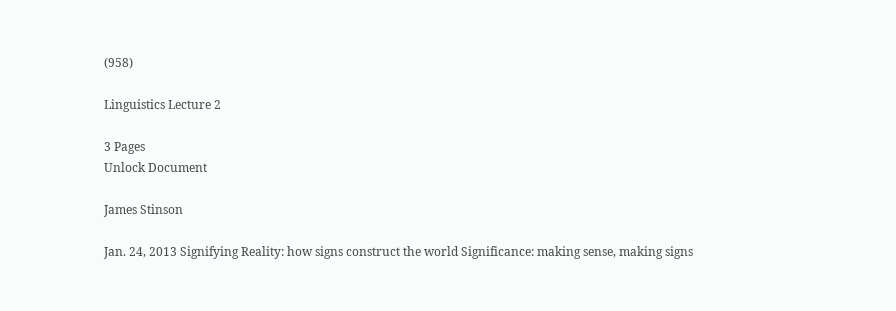(958)

Linguistics Lecture 2

3 Pages
Unlock Document

James Stinson

Jan. 24, 2013 Signifying Reality: how signs construct the world Significance: making sense, making signs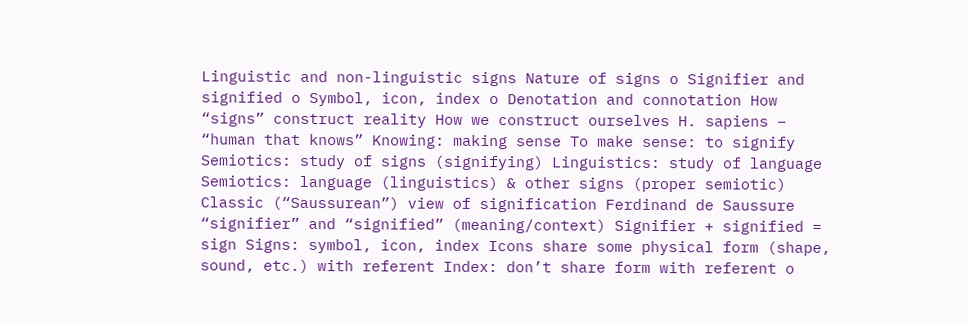Linguistic and non-linguistic signs Nature of signs o Signifier and signified o Symbol, icon, index o Denotation and connotation How “signs” construct reality How we construct ourselves H. sapiens – “human that knows” Knowing: making sense To make sense: to signify Semiotics: study of signs (signifying) Linguistics: study of language Semiotics: language (linguistics) & other signs (proper semiotic) Classic (“Saussurean”) view of signification Ferdinand de Saussure “signifier” and “signified” (meaning/context) Signifier + signified = sign Signs: symbol, icon, index Icons share some physical form (shape, sound, etc.) with referent Index: don’t share form with referent o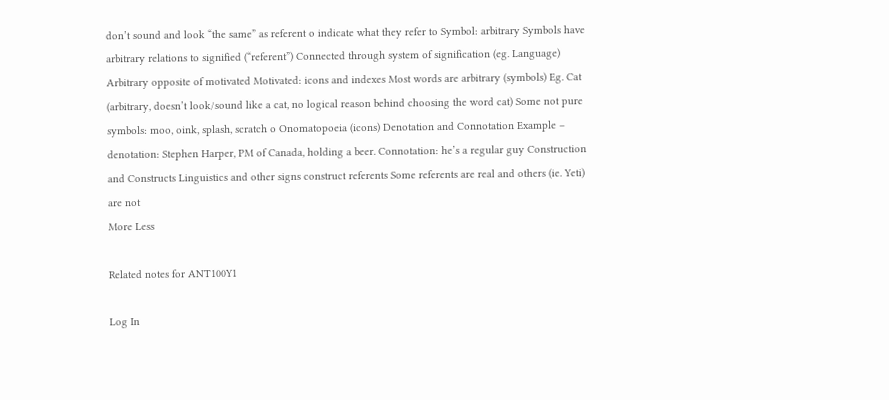don’t sound and look “the same” as referent o indicate what they refer to Symbol: arbitrary Symbols have arbitrary relations to signified (“referent”) Connected through system of signification (eg. Language) Arbitrary opposite of motivated Motivated: icons and indexes Most words are arbitrary (symbols) Eg. Cat (arbitrary, doesn’t look/sound like a cat, no logical reason behind choosing the word cat) Some not pure symbols: moo, oink, splash, scratch o Onomatopoeia (icons) Denotation and Connotation Example – denotation: Stephen Harper, PM of Canada, holding a beer. Connotation: he’s a regular guy Construction and Constructs Linguistics and other signs construct referents Some referents are real and others (ie. Yeti) are not
More Less

Related notes for ANT100Y1

Log In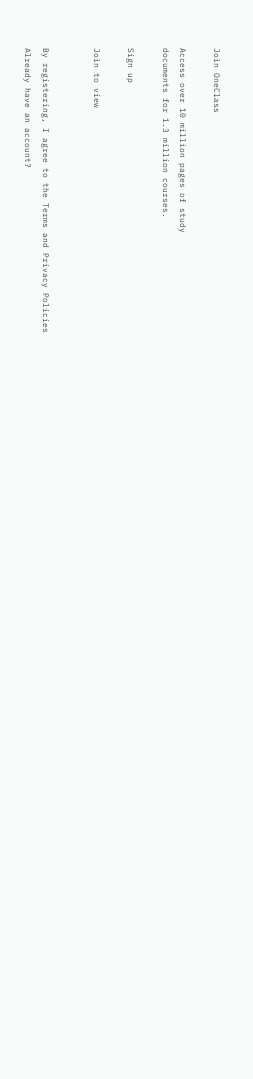Join OneClass

Access over 10 million pages of study
documents for 1.3 million courses.

Sign up

Join to view


By registering, I agree to the Terms and Privacy Policies
Already have an account?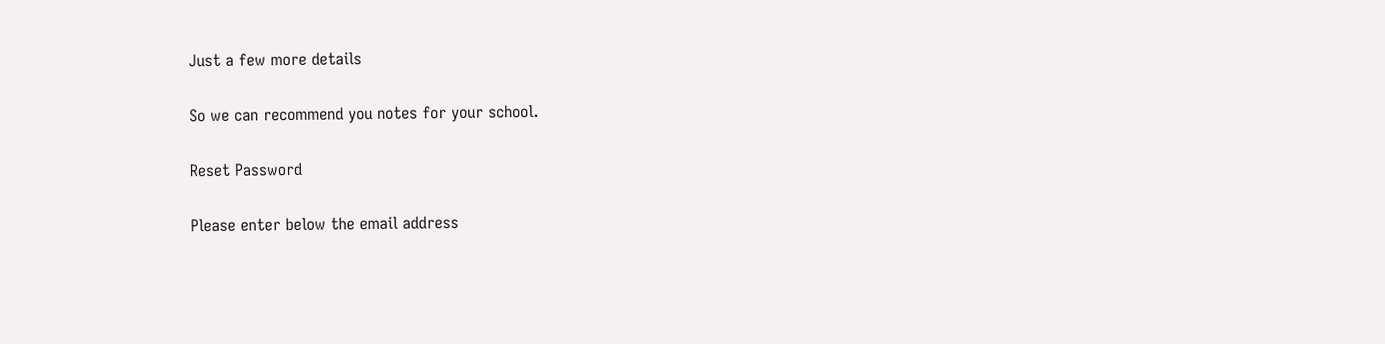Just a few more details

So we can recommend you notes for your school.

Reset Password

Please enter below the email address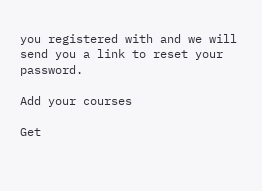you registered with and we will send you a link to reset your password.

Add your courses

Get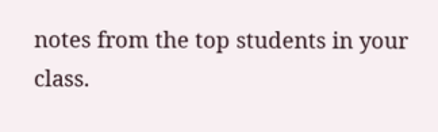notes from the top students in your class.